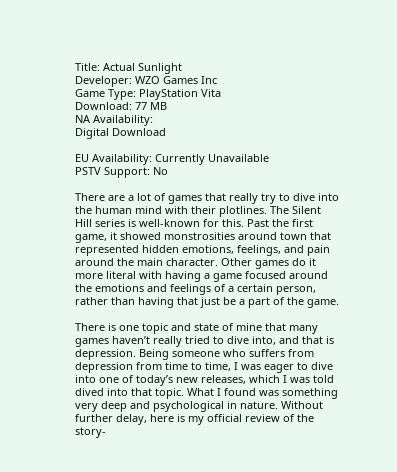Title: Actual Sunlight
Developer: WZO Games Inc
Game Type: PlayStation Vita
Download: 77 MB
NA Availability:
Digital Download

EU Availability: Currently Unavailable
PSTV Support: No

There are a lot of games that really try to dive into the human mind with their plotlines. The Silent Hill series is well-known for this. Past the first game, it showed monstrosities around town that represented hidden emotions, feelings, and pain around the main character. Other games do it more literal with having a game focused around the emotions and feelings of a certain person, rather than having that just be a part of the game.

There is one topic and state of mine that many games haven’t really tried to dive into, and that is depression. Being someone who suffers from depression from time to time, I was eager to dive into one of today’s new releases, which I was told dived into that topic. What I found was something very deep and psychological in nature. Without further delay, here is my official review of the story-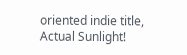oriented indie title, Actual Sunlight!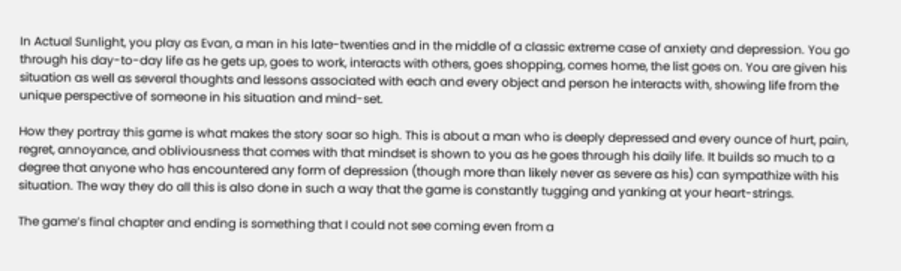In Actual Sunlight, you play as Evan, a man in his late-twenties and in the middle of a classic extreme case of anxiety and depression. You go through his day-to-day life as he gets up, goes to work, interacts with others, goes shopping, comes home, the list goes on. You are given his situation as well as several thoughts and lessons associated with each and every object and person he interacts with, showing life from the unique perspective of someone in his situation and mind-set.

How they portray this game is what makes the story soar so high. This is about a man who is deeply depressed and every ounce of hurt, pain, regret, annoyance, and obliviousness that comes with that mindset is shown to you as he goes through his daily life. It builds so much to a degree that anyone who has encountered any form of depression (though more than likely never as severe as his) can sympathize with his situation. The way they do all this is also done in such a way that the game is constantly tugging and yanking at your heart-strings.

The game’s final chapter and ending is something that I could not see coming even from a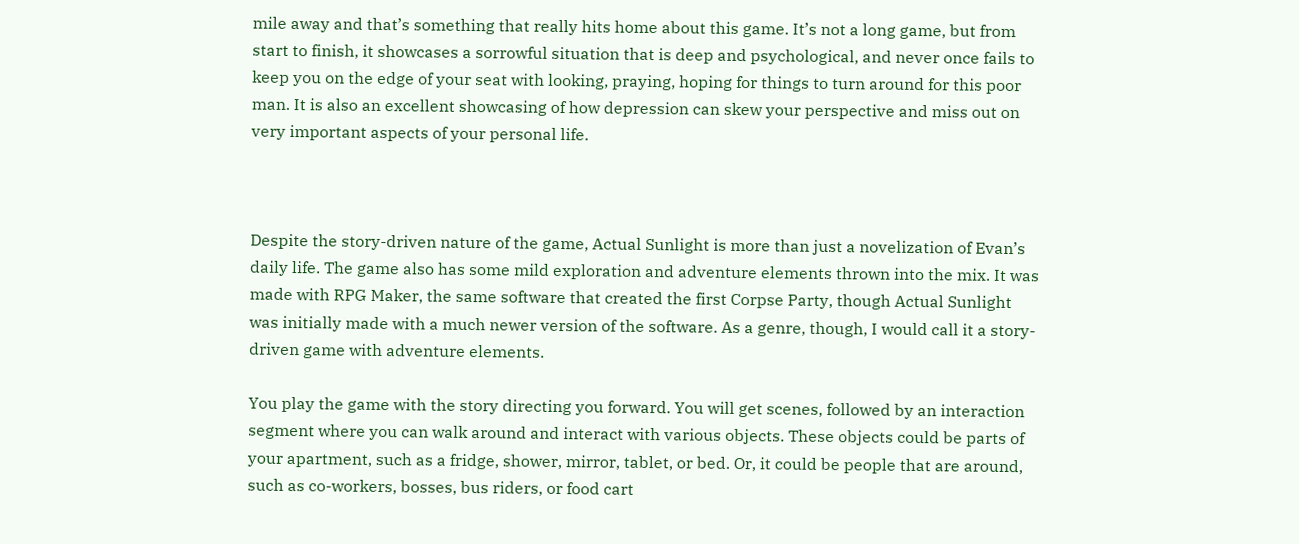mile away and that’s something that really hits home about this game. It’s not a long game, but from start to finish, it showcases a sorrowful situation that is deep and psychological, and never once fails to keep you on the edge of your seat with looking, praying, hoping for things to turn around for this poor man. It is also an excellent showcasing of how depression can skew your perspective and miss out on very important aspects of your personal life.



Despite the story-driven nature of the game, Actual Sunlight is more than just a novelization of Evan’s daily life. The game also has some mild exploration and adventure elements thrown into the mix. It was made with RPG Maker, the same software that created the first Corpse Party, though Actual Sunlight was initially made with a much newer version of the software. As a genre, though, I would call it a story-driven game with adventure elements.

You play the game with the story directing you forward. You will get scenes, followed by an interaction segment where you can walk around and interact with various objects. These objects could be parts of your apartment, such as a fridge, shower, mirror, tablet, or bed. Or, it could be people that are around, such as co-workers, bosses, bus riders, or food cart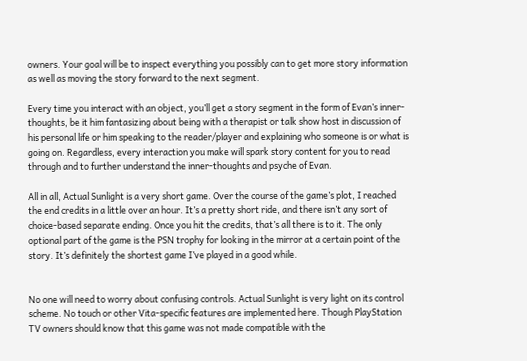owners. Your goal will be to inspect everything you possibly can to get more story information as well as moving the story forward to the next segment.

Every time you interact with an object, you’ll get a story segment in the form of Evan’s inner-thoughts, be it him fantasizing about being with a therapist or talk show host in discussion of his personal life or him speaking to the reader/player and explaining who someone is or what is going on. Regardless, every interaction you make will spark story content for you to read through and to further understand the inner-thoughts and psyche of Evan.

All in all, Actual Sunlight is a very short game. Over the course of the game’s plot, I reached the end credits in a little over an hour. It’s a pretty short ride, and there isn’t any sort of choice-based separate ending. Once you hit the credits, that’s all there is to it. The only optional part of the game is the PSN trophy for looking in the mirror at a certain point of the story. It’s definitely the shortest game I’ve played in a good while.


No one will need to worry about confusing controls. Actual Sunlight is very light on its control scheme. No touch or other Vita-specific features are implemented here. Though PlayStation TV owners should know that this game was not made compatible with the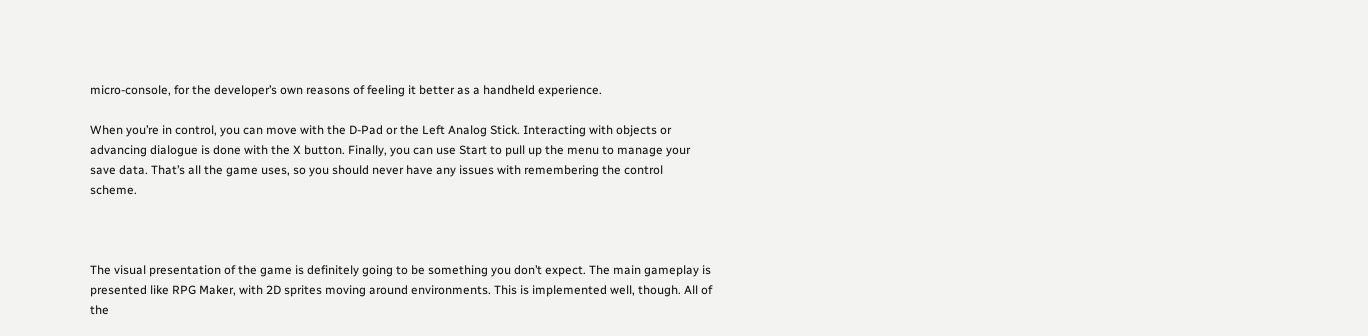micro-console, for the developer’s own reasons of feeling it better as a handheld experience.

When you’re in control, you can move with the D-Pad or the Left Analog Stick. Interacting with objects or advancing dialogue is done with the X button. Finally, you can use Start to pull up the menu to manage your save data. That’s all the game uses, so you should never have any issues with remembering the control scheme.



The visual presentation of the game is definitely going to be something you don’t expect. The main gameplay is presented like RPG Maker, with 2D sprites moving around environments. This is implemented well, though. All of the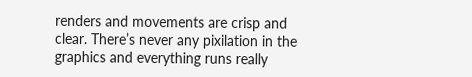renders and movements are crisp and clear. There’s never any pixilation in the graphics and everything runs really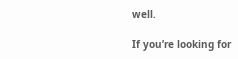well.

If you’re looking for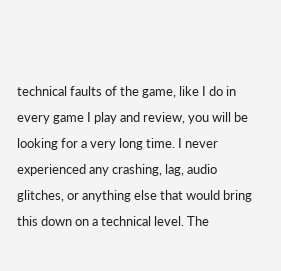technical faults of the game, like I do in every game I play and review, you will be looking for a very long time. I never experienced any crashing, lag, audio glitches, or anything else that would bring this down on a technical level. The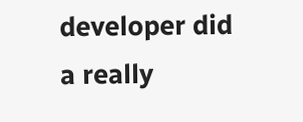developer did a really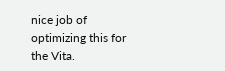nice job of optimizing this for the Vita.